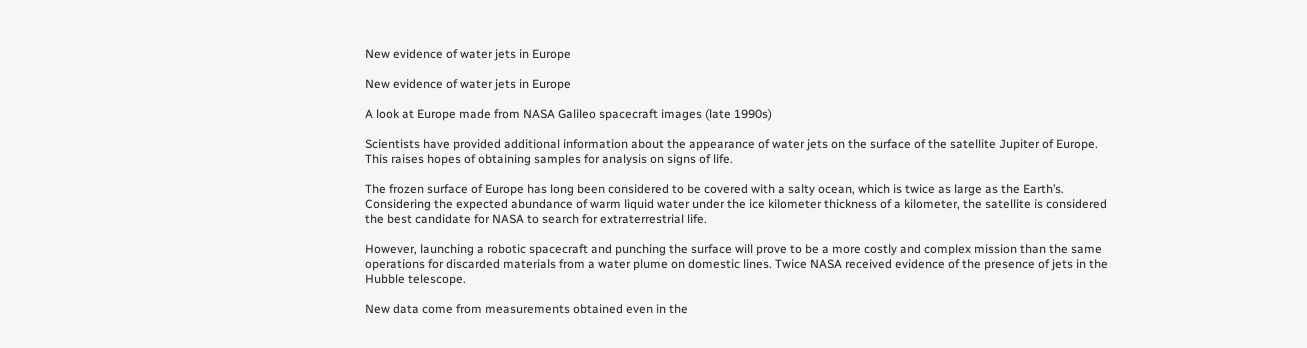New evidence of water jets in Europe

New evidence of water jets in Europe

A look at Europe made from NASA Galileo spacecraft images (late 1990s)

Scientists have provided additional information about the appearance of water jets on the surface of the satellite Jupiter of Europe. This raises hopes of obtaining samples for analysis on signs of life.

The frozen surface of Europe has long been considered to be covered with a salty ocean, which is twice as large as the Earth’s. Considering the expected abundance of warm liquid water under the ice kilometer thickness of a kilometer, the satellite is considered the best candidate for NASA to search for extraterrestrial life.

However, launching a robotic spacecraft and punching the surface will prove to be a more costly and complex mission than the same operations for discarded materials from a water plume on domestic lines. Twice NASA received evidence of the presence of jets in the Hubble telescope.

New data come from measurements obtained even in the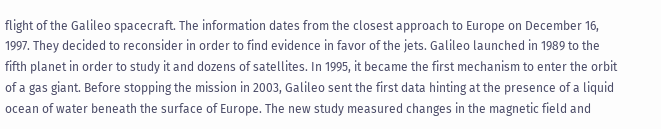flight of the Galileo spacecraft. The information dates from the closest approach to Europe on December 16, 1997. They decided to reconsider in order to find evidence in favor of the jets. Galileo launched in 1989 to the fifth planet in order to study it and dozens of satellites. In 1995, it became the first mechanism to enter the orbit of a gas giant. Before stopping the mission in 2003, Galileo sent the first data hinting at the presence of a liquid ocean of water beneath the surface of Europe. The new study measured changes in the magnetic field and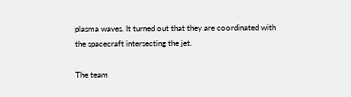plasma waves. It turned out that they are coordinated with the spacecraft intersecting the jet.

The team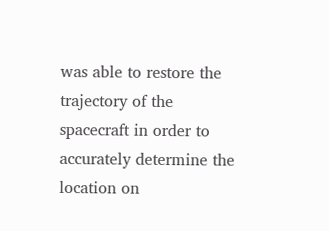was able to restore the trajectory of the spacecraft in order to accurately determine the location on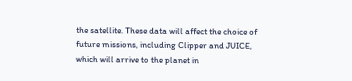the satellite. These data will affect the choice of future missions, including Clipper and JUICE, which will arrive to the planet in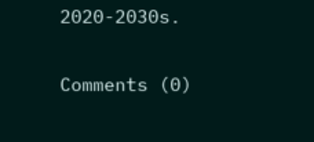2020-2030s.

Comments (0)